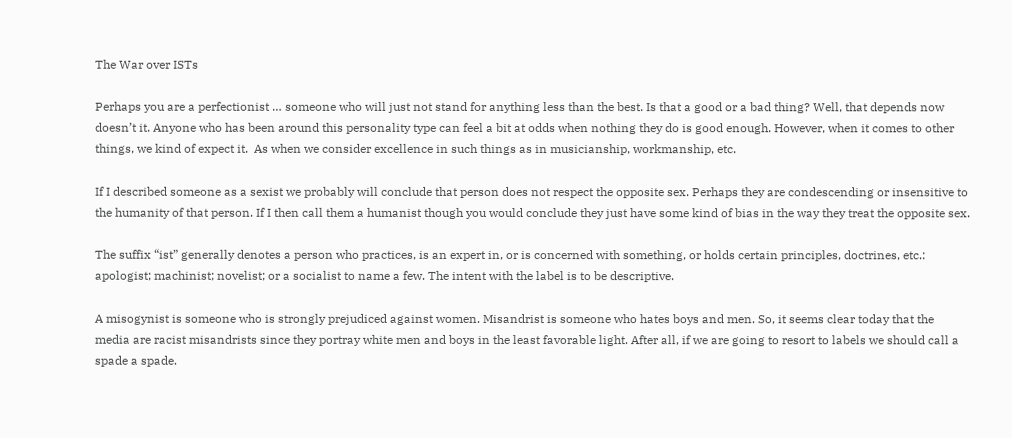The War over ISTs

Perhaps you are a perfectionist … someone who will just not stand for anything less than the best. Is that a good or a bad thing? Well, that depends now doesn’t it. Anyone who has been around this personality type can feel a bit at odds when nothing they do is good enough. However, when it comes to other things, we kind of expect it.  As when we consider excellence in such things as in musicianship, workmanship, etc.

If I described someone as a sexist we probably will conclude that person does not respect the opposite sex. Perhaps they are condescending or insensitive to the humanity of that person. If I then call them a humanist though you would conclude they just have some kind of bias in the way they treat the opposite sex.

The suffix “ist” generally denotes a person who practices, is an expert in, or is concerned with something, or holds certain principles, doctrines, etc.: apologist; machinist; novelist; or a socialist to name a few. The intent with the label is to be descriptive.

A misogynist is someone who is strongly prejudiced against women. Misandrist is someone who hates boys and men. So, it seems clear today that the media are racist misandrists since they portray white men and boys in the least favorable light. After all, if we are going to resort to labels we should call a spade a spade.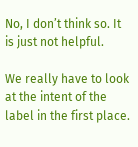No, I don’t think so. It is just not helpful.

We really have to look at the intent of the label in the first place.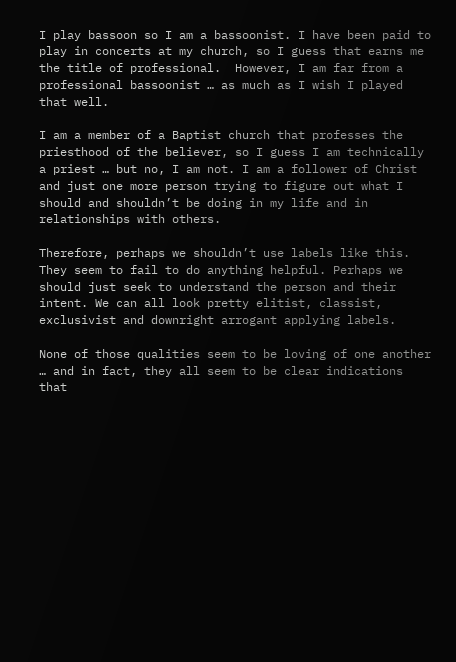I play bassoon so I am a bassoonist. I have been paid to play in concerts at my church, so I guess that earns me the title of professional.  However, I am far from a professional bassoonist … as much as I wish I played that well.

I am a member of a Baptist church that professes the priesthood of the believer, so I guess I am technically a priest … but no, I am not. I am a follower of Christ and just one more person trying to figure out what I should and shouldn’t be doing in my life and in relationships with others.

Therefore, perhaps we shouldn’t use labels like this. They seem to fail to do anything helpful. Perhaps we should just seek to understand the person and their intent. We can all look pretty elitist, classist, exclusivist and downright arrogant applying labels.

None of those qualities seem to be loving of one another … and in fact, they all seem to be clear indications that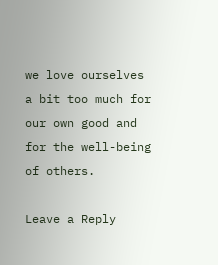we love ourselves a bit too much for our own good and for the well-being of others.

Leave a Reply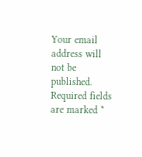Your email address will not be published. Required fields are marked *